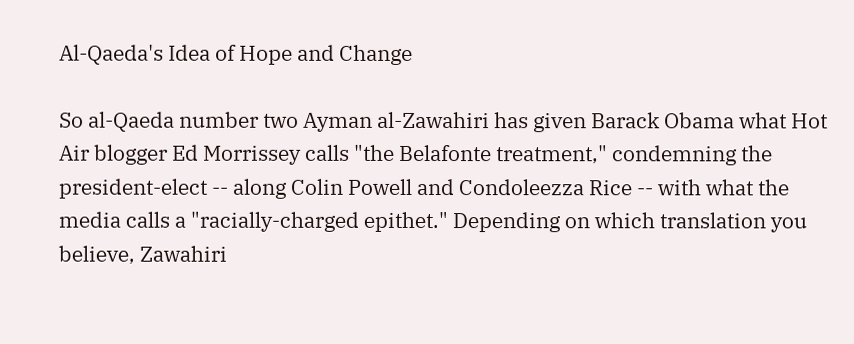Al-Qaeda's Idea of Hope and Change

So al-Qaeda number two Ayman al-Zawahiri has given Barack Obama what Hot Air blogger Ed Morrissey calls "the Belafonte treatment," condemning the president-elect -- along Colin Powell and Condoleezza Rice -- with what the media calls a "racially-charged epithet." Depending on which translation you believe, Zawahiri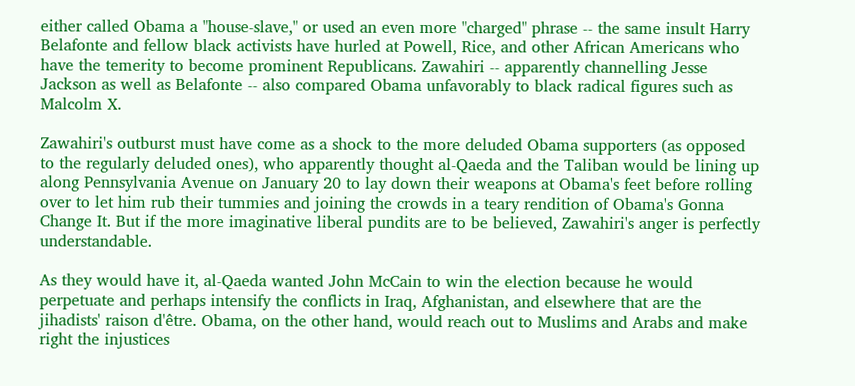either called Obama a "house-slave," or used an even more "charged" phrase -- the same insult Harry Belafonte and fellow black activists have hurled at Powell, Rice, and other African Americans who have the temerity to become prominent Republicans. Zawahiri -- apparently channelling Jesse Jackson as well as Belafonte -- also compared Obama unfavorably to black radical figures such as Malcolm X.

Zawahiri's outburst must have come as a shock to the more deluded Obama supporters (as opposed to the regularly deluded ones), who apparently thought al-Qaeda and the Taliban would be lining up along Pennsylvania Avenue on January 20 to lay down their weapons at Obama's feet before rolling over to let him rub their tummies and joining the crowds in a teary rendition of Obama's Gonna Change It. But if the more imaginative liberal pundits are to be believed, Zawahiri's anger is perfectly understandable.

As they would have it, al-Qaeda wanted John McCain to win the election because he would perpetuate and perhaps intensify the conflicts in Iraq, Afghanistan, and elsewhere that are the jihadists' raison d'être. Obama, on the other hand, would reach out to Muslims and Arabs and make right the injustices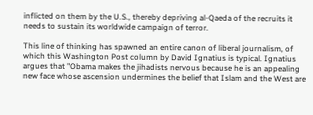inflicted on them by the U.S., thereby depriving al-Qaeda of the recruits it needs to sustain its worldwide campaign of terror.

This line of thinking has spawned an entire canon of liberal journalism, of which this Washington Post column by David Ignatius is typical. Ignatius argues that "Obama makes the jihadists nervous because he is an appealing new face whose ascension undermines the belief that Islam and the West are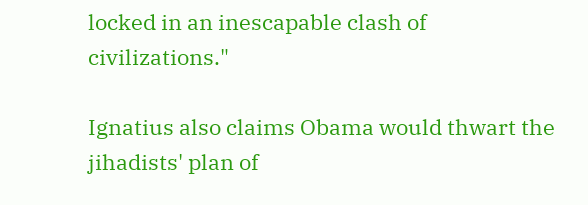locked in an inescapable clash of civilizations."

Ignatius also claims Obama would thwart the jihadists' plan of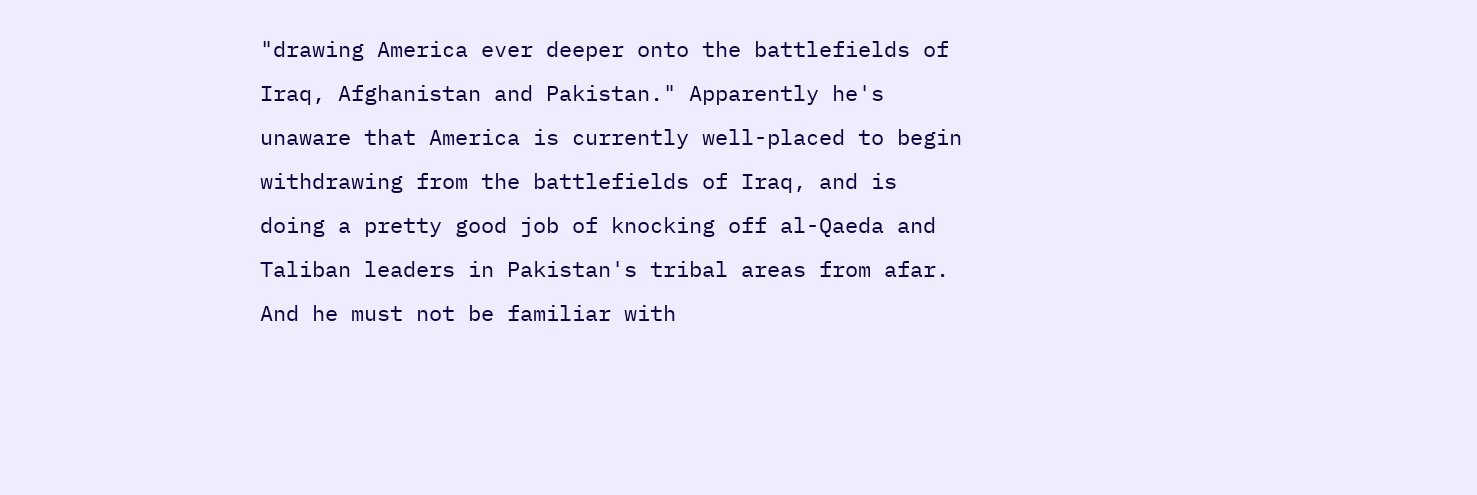"drawing America ever deeper onto the battlefields of Iraq, Afghanistan and Pakistan." Apparently he's unaware that America is currently well-placed to begin withdrawing from the battlefields of Iraq, and is doing a pretty good job of knocking off al-Qaeda and Taliban leaders in Pakistan's tribal areas from afar. And he must not be familiar with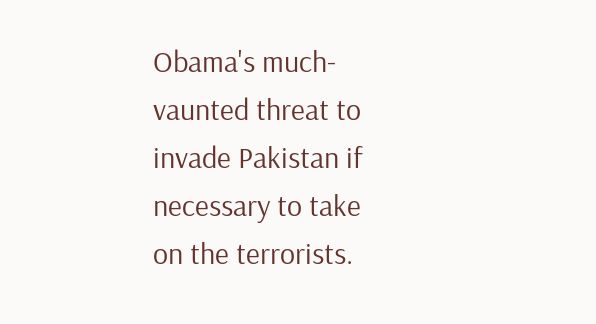Obama's much-vaunted threat to invade Pakistan if necessary to take on the terrorists.